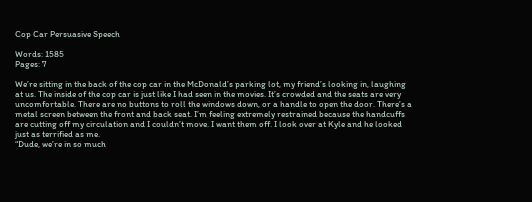Cop Car Persuasive Speech

Words: 1585
Pages: 7

We’re sitting in the back of the cop car in the McDonald’s parking lot, my friend’s looking in, laughing at us. The inside of the cop car is just like I had seen in the movies. It’s crowded and the seats are very uncomfortable. There are no buttons to roll the windows down, or a handle to open the door. There’s a metal screen between the front and back seat. I’m feeling extremely restrained because the handcuffs are cutting off my circulation and I couldn’t move. I want them off. I look over at Kyle and he looked just as terrified as me.
“Dude, we’re in so much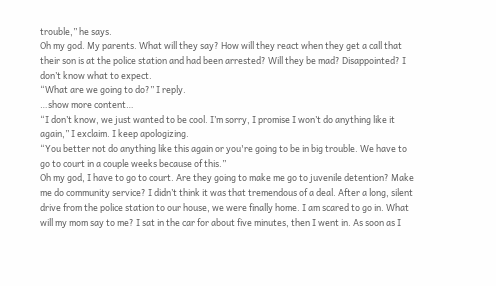trouble,” he says.
Oh my god. My parents. What will they say? How will they react when they get a call that their son is at the police station and had been arrested? Will they be mad? Disappointed? I don’t know what to expect.
“What are we going to do?” I reply.
…show more content…
“I don’t know, we just wanted to be cool. I’m sorry, I promise I won’t do anything like it again,” I exclaim. I keep apologizing.
“You better not do anything like this again or you're going to be in big trouble. We have to go to court in a couple weeks because of this.”
Oh my god, I have to go to court. Are they going to make me go to juvenile detention? Make me do community service? I didn’t think it was that tremendous of a deal. After a long, silent drive from the police station to our house, we were finally home. I am scared to go in. What will my mom say to me? I sat in the car for about five minutes, then I went in. As soon as I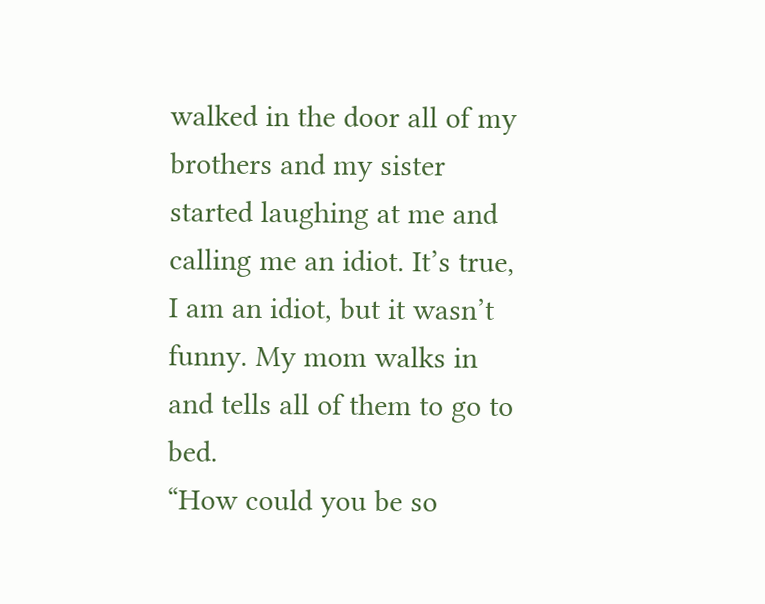walked in the door all of my brothers and my sister started laughing at me and calling me an idiot. It’s true, I am an idiot, but it wasn’t funny. My mom walks in and tells all of them to go to bed.
“How could you be so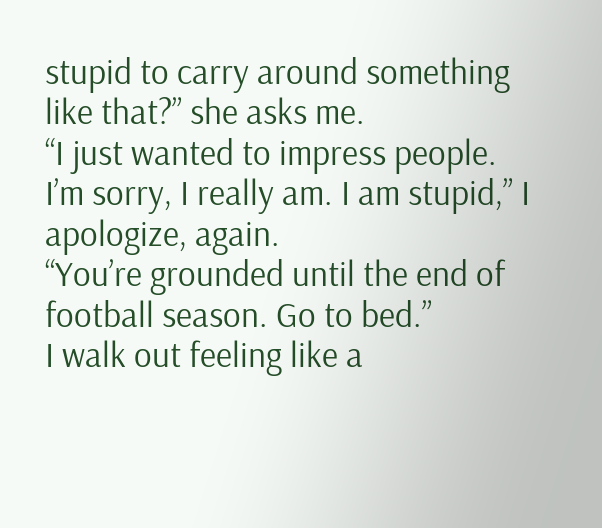stupid to carry around something like that?” she asks me.
“I just wanted to impress people. I’m sorry, I really am. I am stupid,” I apologize, again.
“You’re grounded until the end of football season. Go to bed.”
I walk out feeling like a